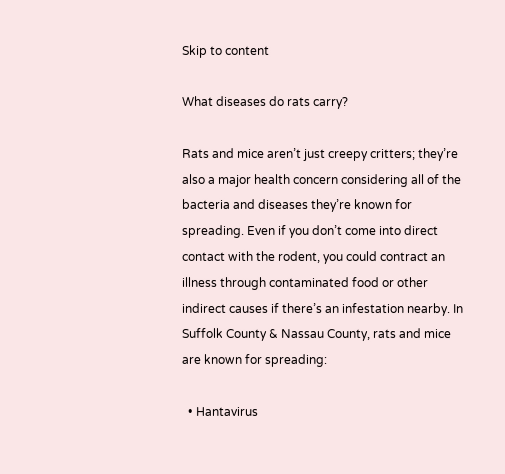Skip to content

What diseases do rats carry?

Rats and mice aren’t just creepy critters; they’re also a major health concern considering all of the bacteria and diseases they’re known for spreading. Even if you don’t come into direct contact with the rodent, you could contract an illness through contaminated food or other indirect causes if there’s an infestation nearby. In Suffolk County & Nassau County, rats and mice are known for spreading:

  • Hantavirus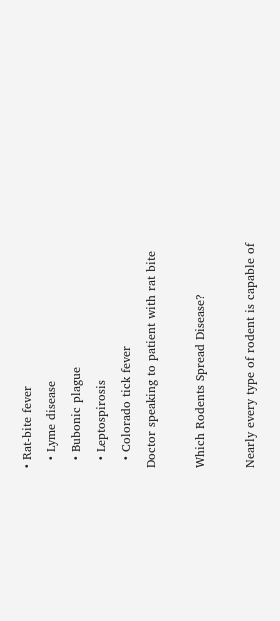• Rat-bite fever
  • Lyme disease
  • Bubonic plague
  • Leptospirosis
  • Colorado tick fever
Doctor speaking to patient with rat bite

Which Rodents Spread Disease?

Nearly every type of rodent is capable of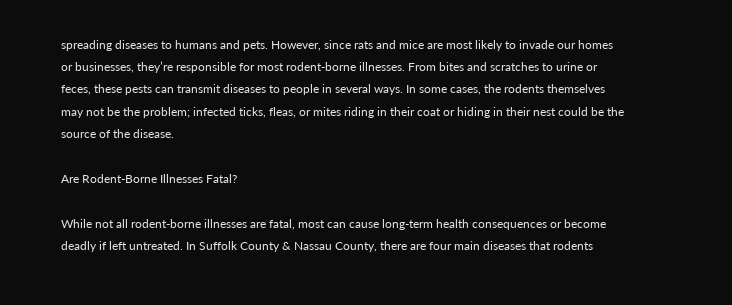spreading diseases to humans and pets. However, since rats and mice are most likely to invade our homes or businesses, they’re responsible for most rodent-borne illnesses. From bites and scratches to urine or feces, these pests can transmit diseases to people in several ways. In some cases, the rodents themselves may not be the problem; infected ticks, fleas, or mites riding in their coat or hiding in their nest could be the source of the disease.

Are Rodent-Borne Illnesses Fatal?

While not all rodent-borne illnesses are fatal, most can cause long-term health consequences or become deadly if left untreated. In Suffolk County & Nassau County, there are four main diseases that rodents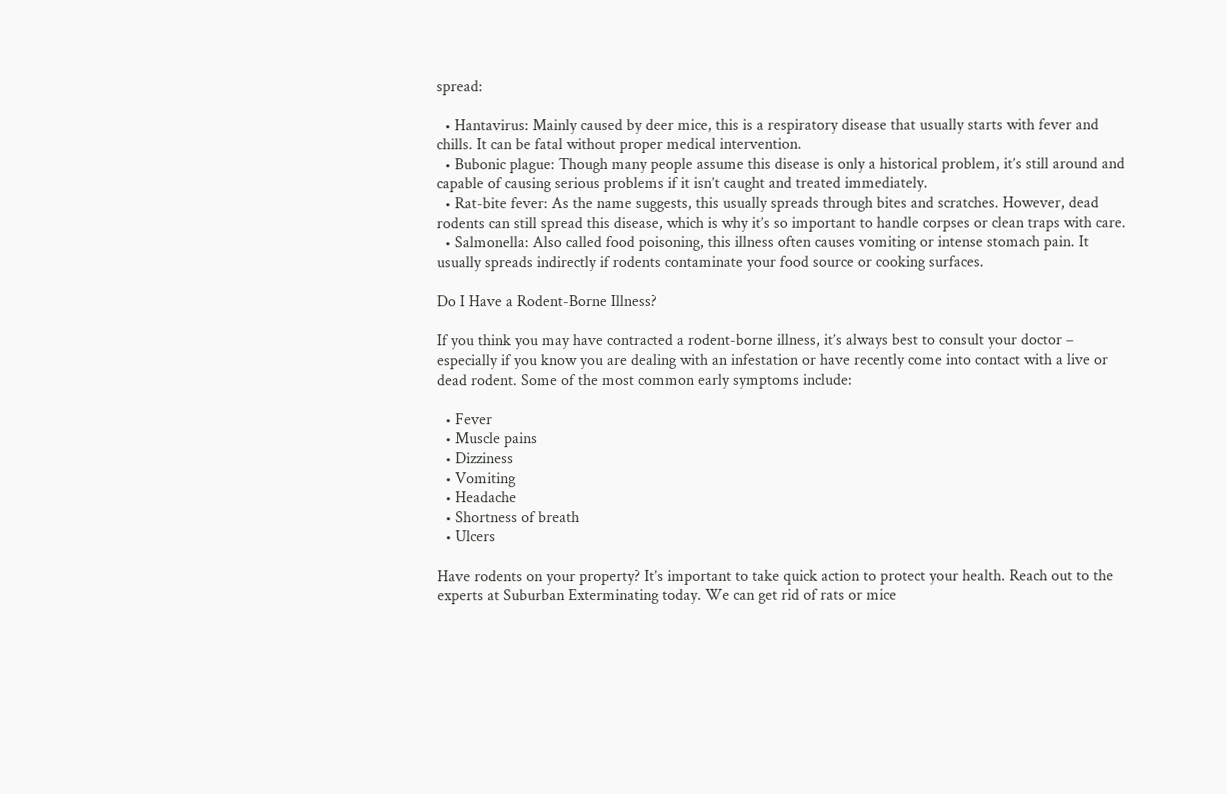spread:

  • Hantavirus: Mainly caused by deer mice, this is a respiratory disease that usually starts with fever and chills. It can be fatal without proper medical intervention.
  • Bubonic plague: Though many people assume this disease is only a historical problem, it’s still around and capable of causing serious problems if it isn’t caught and treated immediately.
  • Rat-bite fever: As the name suggests, this usually spreads through bites and scratches. However, dead rodents can still spread this disease, which is why it’s so important to handle corpses or clean traps with care.
  • Salmonella: Also called food poisoning, this illness often causes vomiting or intense stomach pain. It usually spreads indirectly if rodents contaminate your food source or cooking surfaces.

Do I Have a Rodent-Borne Illness?

If you think you may have contracted a rodent-borne illness, it’s always best to consult your doctor – especially if you know you are dealing with an infestation or have recently come into contact with a live or dead rodent. Some of the most common early symptoms include:

  • Fever
  • Muscle pains
  • Dizziness
  • Vomiting
  • Headache
  • Shortness of breath
  • Ulcers

Have rodents on your property? It’s important to take quick action to protect your health. Reach out to the experts at Suburban Exterminating today. We can get rid of rats or mice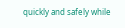quickly and safely while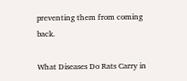preventing them from coming back.

What Diseases Do Rats Carry in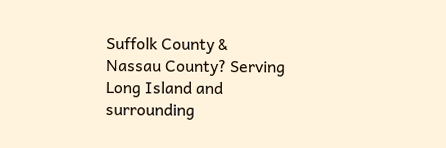Suffolk County & Nassau County? Serving Long Island and surrounding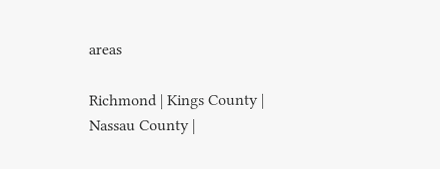areas

Richmond | Kings County | Nassau County |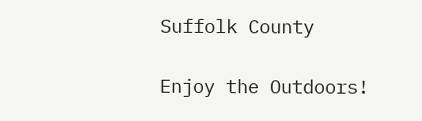Suffolk County

Enjoy the Outdoors!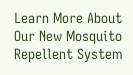Learn More About Our New Mosquito Repellent System